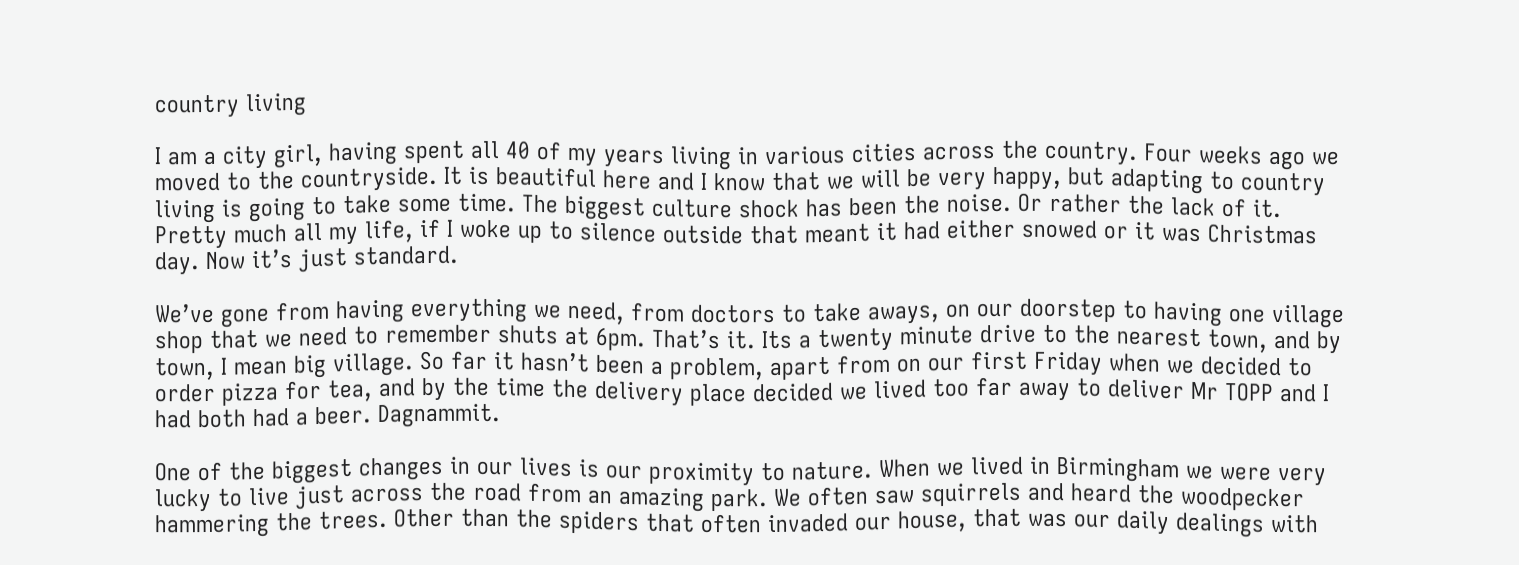country living

I am a city girl, having spent all 40 of my years living in various cities across the country. Four weeks ago we moved to the countryside. It is beautiful here and I know that we will be very happy, but adapting to country living is going to take some time. The biggest culture shock has been the noise. Or rather the lack of it. Pretty much all my life, if I woke up to silence outside that meant it had either snowed or it was Christmas day. Now it’s just standard.

We’ve gone from having everything we need, from doctors to take aways, on our doorstep to having one village shop that we need to remember shuts at 6pm. That’s it. Its a twenty minute drive to the nearest town, and by town, I mean big village. So far it hasn’t been a problem, apart from on our first Friday when we decided to order pizza for tea, and by the time the delivery place decided we lived too far away to deliver Mr TOPP and I had both had a beer. Dagnammit.

One of the biggest changes in our lives is our proximity to nature. When we lived in Birmingham we were very lucky to live just across the road from an amazing park. We often saw squirrels and heard the woodpecker hammering the trees. Other than the spiders that often invaded our house, that was our daily dealings with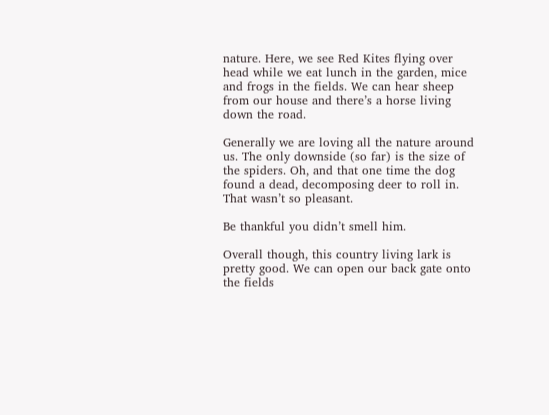nature. Here, we see Red Kites flying over head while we eat lunch in the garden, mice and frogs in the fields. We can hear sheep from our house and there’s a horse living down the road.

Generally we are loving all the nature around us. The only downside (so far) is the size of the spiders. Oh, and that one time the dog found a dead, decomposing deer to roll in. That wasn’t so pleasant.

Be thankful you didn’t smell him.

Overall though, this country living lark is pretty good. We can open our back gate onto the fields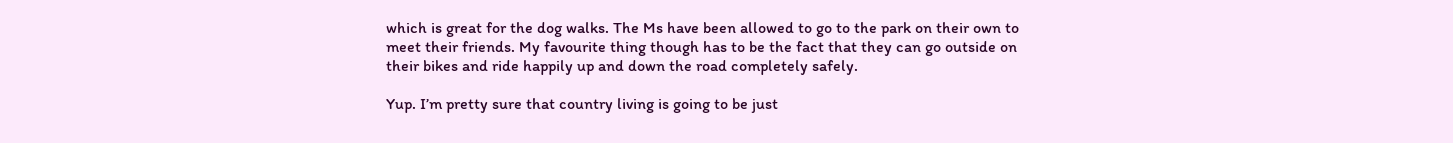which is great for the dog walks. The Ms have been allowed to go to the park on their own to meet their friends. My favourite thing though has to be the fact that they can go outside on their bikes and ride happily up and down the road completely safely.

Yup. I’m pretty sure that country living is going to be just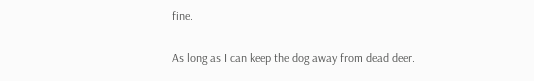fine.

As long as I can keep the dog away from dead deer.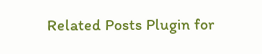Related Posts Plugin for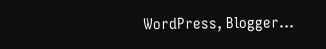WordPress, Blogger...